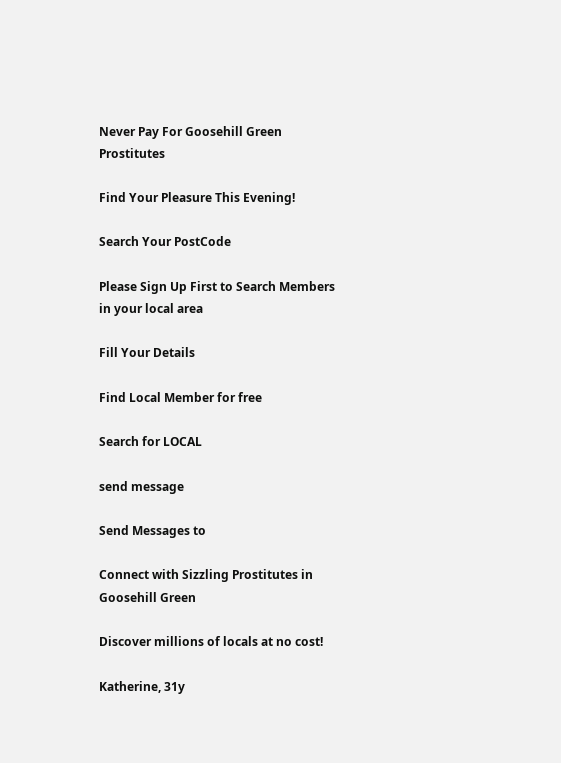Never Pay For Goosehill Green Prostitutes

Find Your Pleasure This Evening!

Search Your PostCode

Please Sign Up First to Search Members in your local area

Fill Your Details

Find Local Member for free

Search for LOCAL

send message

Send Messages to

Connect with Sizzling Prostitutes in Goosehill Green

Discover millions of locals at no cost!

Katherine, 31y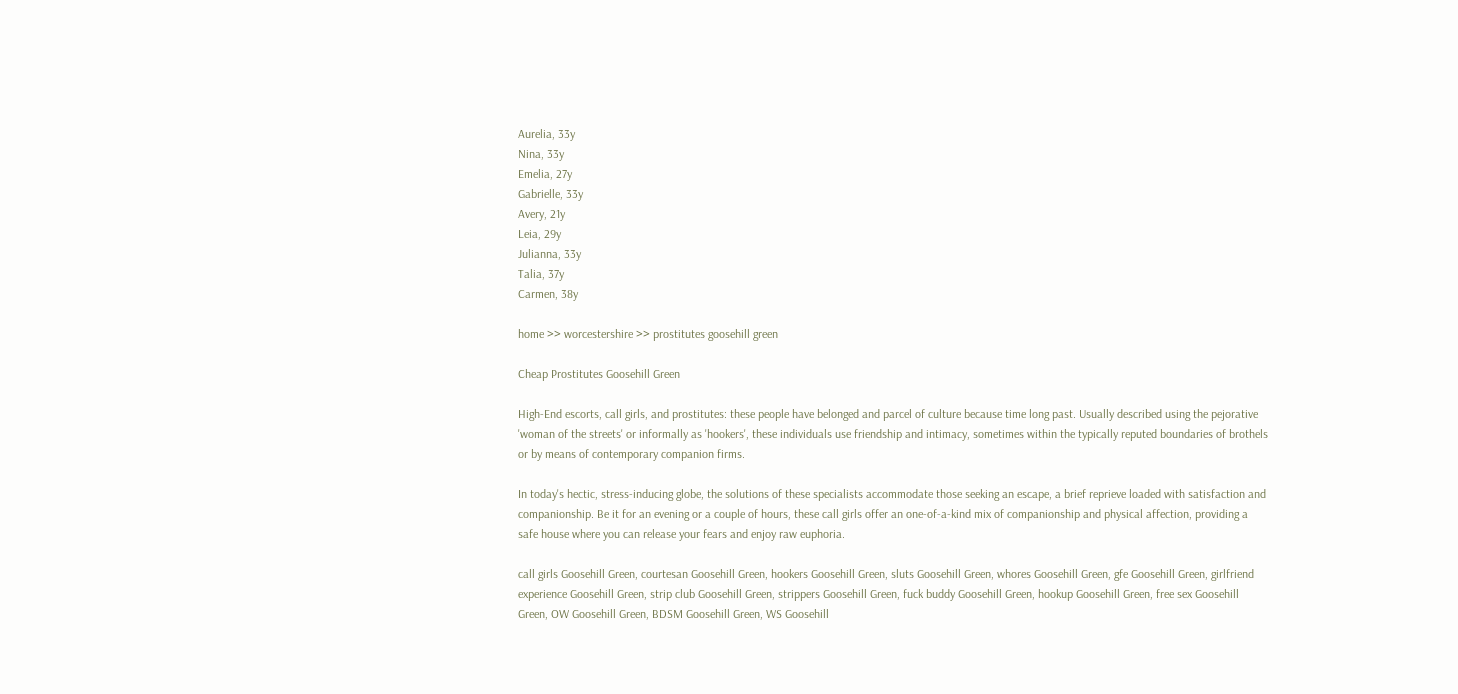Aurelia, 33y
Nina, 33y
Emelia, 27y
Gabrielle, 33y
Avery, 21y
Leia, 29y
Julianna, 33y
Talia, 37y
Carmen, 38y

home >> worcestershire >> prostitutes goosehill green

Cheap Prostitutes Goosehill Green

High-End escorts, call girls, and prostitutes: these people have belonged and parcel of culture because time long past. Usually described using the pejorative 'woman of the streets' or informally as 'hookers', these individuals use friendship and intimacy, sometimes within the typically reputed boundaries of brothels or by means of contemporary companion firms.

In today's hectic, stress-inducing globe, the solutions of these specialists accommodate those seeking an escape, a brief reprieve loaded with satisfaction and companionship. Be it for an evening or a couple of hours, these call girls offer an one-of-a-kind mix of companionship and physical affection, providing a safe house where you can release your fears and enjoy raw euphoria.

call girls Goosehill Green, courtesan Goosehill Green, hookers Goosehill Green, sluts Goosehill Green, whores Goosehill Green, gfe Goosehill Green, girlfriend experience Goosehill Green, strip club Goosehill Green, strippers Goosehill Green, fuck buddy Goosehill Green, hookup Goosehill Green, free sex Goosehill Green, OW Goosehill Green, BDSM Goosehill Green, WS Goosehill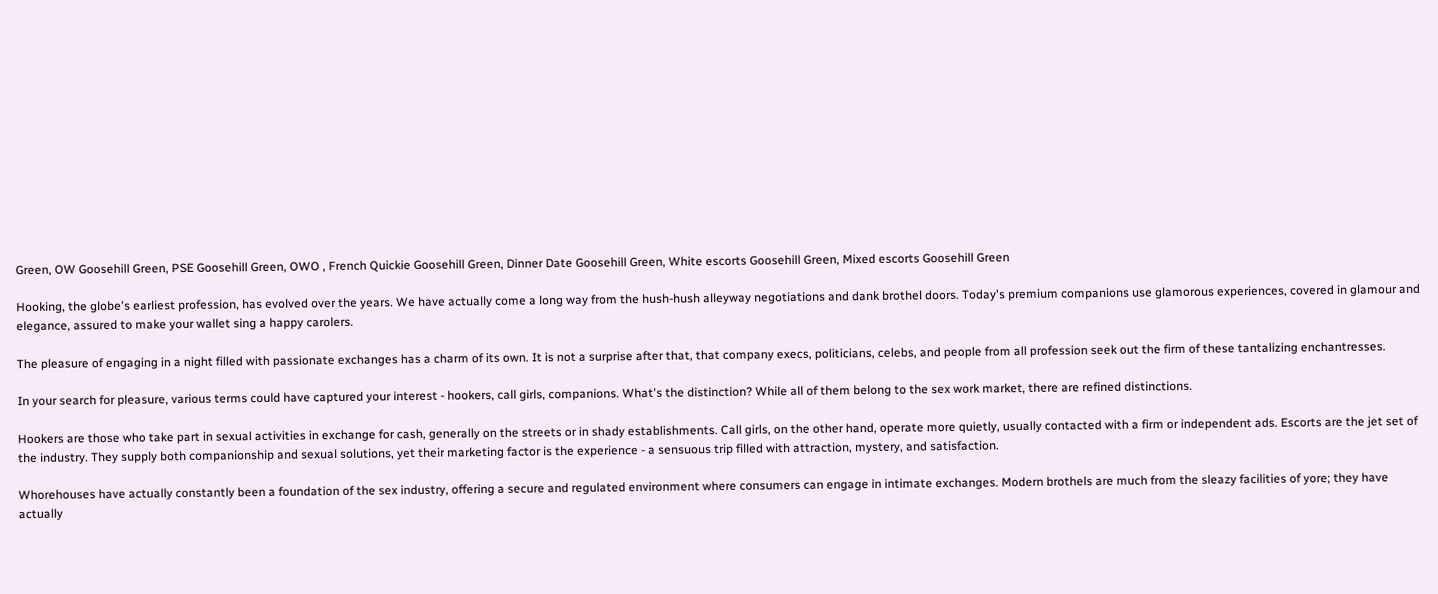Green, OW Goosehill Green, PSE Goosehill Green, OWO , French Quickie Goosehill Green, Dinner Date Goosehill Green, White escorts Goosehill Green, Mixed escorts Goosehill Green

Hooking, the globe's earliest profession, has evolved over the years. We have actually come a long way from the hush-hush alleyway negotiations and dank brothel doors. Today's premium companions use glamorous experiences, covered in glamour and elegance, assured to make your wallet sing a happy carolers.

The pleasure of engaging in a night filled with passionate exchanges has a charm of its own. It is not a surprise after that, that company execs, politicians, celebs, and people from all profession seek out the firm of these tantalizing enchantresses.

In your search for pleasure, various terms could have captured your interest - hookers, call girls, companions. What's the distinction? While all of them belong to the sex work market, there are refined distinctions.

Hookers are those who take part in sexual activities in exchange for cash, generally on the streets or in shady establishments. Call girls, on the other hand, operate more quietly, usually contacted with a firm or independent ads. Escorts are the jet set of the industry. They supply both companionship and sexual solutions, yet their marketing factor is the experience - a sensuous trip filled with attraction, mystery, and satisfaction.

Whorehouses have actually constantly been a foundation of the sex industry, offering a secure and regulated environment where consumers can engage in intimate exchanges. Modern brothels are much from the sleazy facilities of yore; they have actually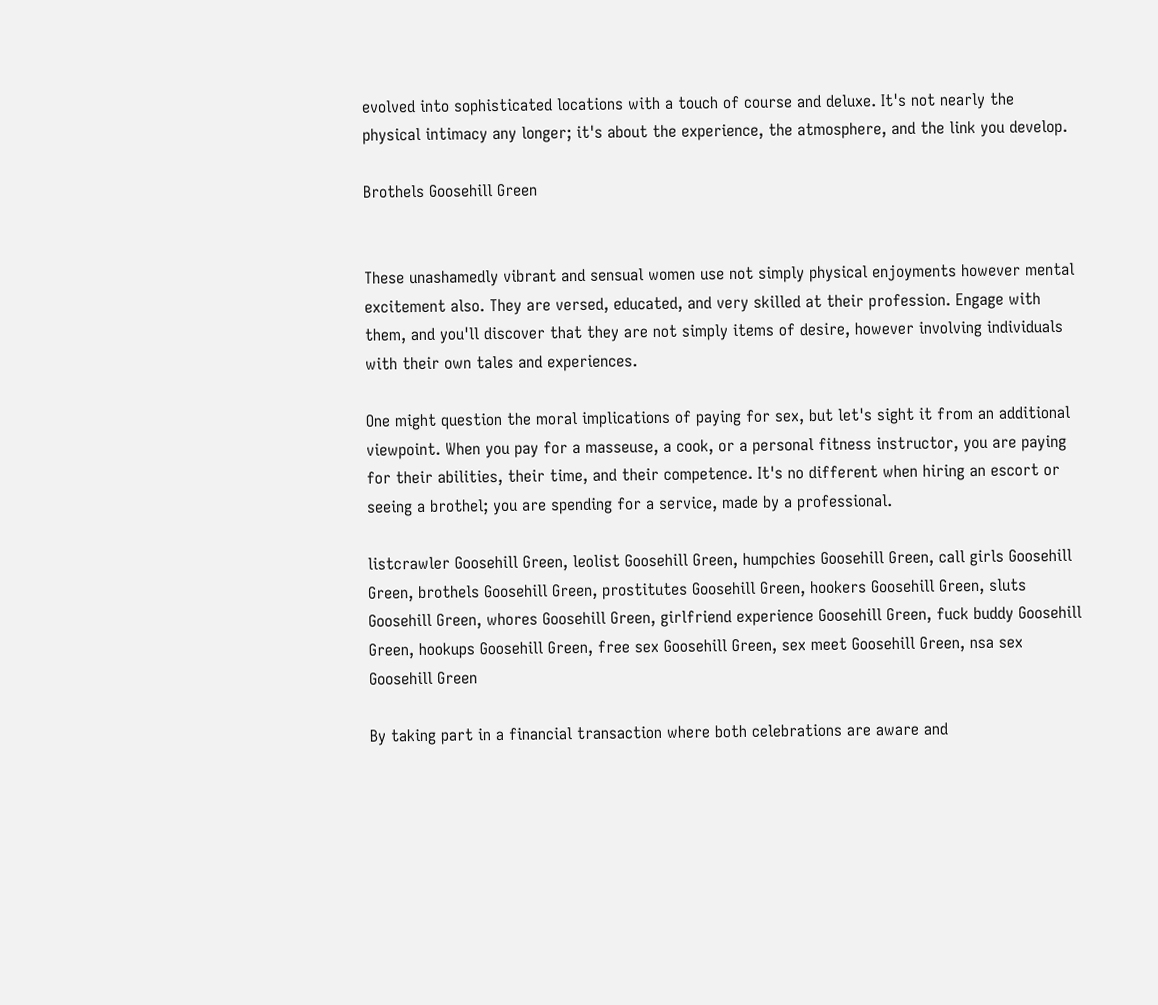evolved into sophisticated locations with a touch of course and deluxe. It's not nearly the physical intimacy any longer; it's about the experience, the atmosphere, and the link you develop.

Brothels Goosehill Green


These unashamedly vibrant and sensual women use not simply physical enjoyments however mental excitement also. They are versed, educated, and very skilled at their profession. Engage with them, and you'll discover that they are not simply items of desire, however involving individuals with their own tales and experiences.

One might question the moral implications of paying for sex, but let's sight it from an additional viewpoint. When you pay for a masseuse, a cook, or a personal fitness instructor, you are paying for their abilities, their time, and their competence. It's no different when hiring an escort or seeing a brothel; you are spending for a service, made by a professional.

listcrawler Goosehill Green, leolist Goosehill Green, humpchies Goosehill Green, call girls Goosehill Green, brothels Goosehill Green, prostitutes Goosehill Green, hookers Goosehill Green, sluts Goosehill Green, whores Goosehill Green, girlfriend experience Goosehill Green, fuck buddy Goosehill Green, hookups Goosehill Green, free sex Goosehill Green, sex meet Goosehill Green, nsa sex Goosehill Green

By taking part in a financial transaction where both celebrations are aware and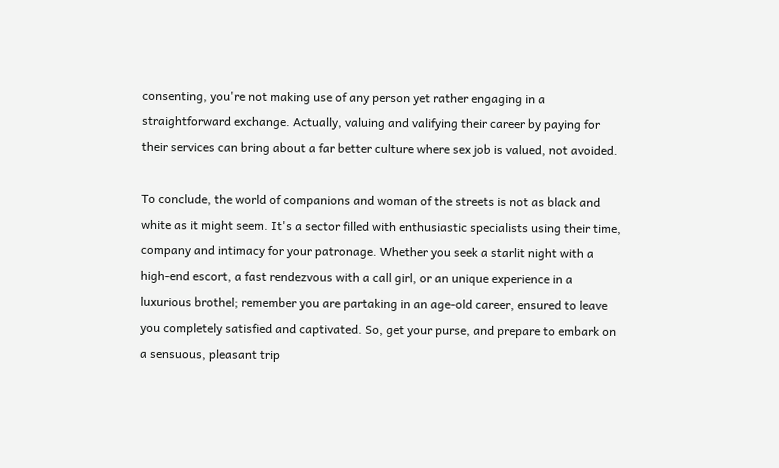consenting, you're not making use of any person yet rather engaging in a straightforward exchange. Actually, valuing and valifying their career by paying for their services can bring about a far better culture where sex job is valued, not avoided.

To conclude, the world of companions and woman of the streets is not as black and white as it might seem. It's a sector filled with enthusiastic specialists using their time, company and intimacy for your patronage. Whether you seek a starlit night with a high-end escort, a fast rendezvous with a call girl, or an unique experience in a luxurious brothel; remember you are partaking in an age-old career, ensured to leave you completely satisfied and captivated. So, get your purse, and prepare to embark on a sensuous, pleasant trip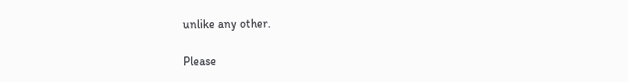unlike any other.

Please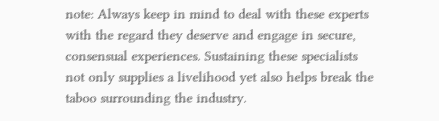note: Always keep in mind to deal with these experts with the regard they deserve and engage in secure, consensual experiences. Sustaining these specialists not only supplies a livelihood yet also helps break the taboo surrounding the industry.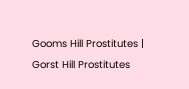Gooms Hill Prostitutes | Gorst Hill Prostitutes